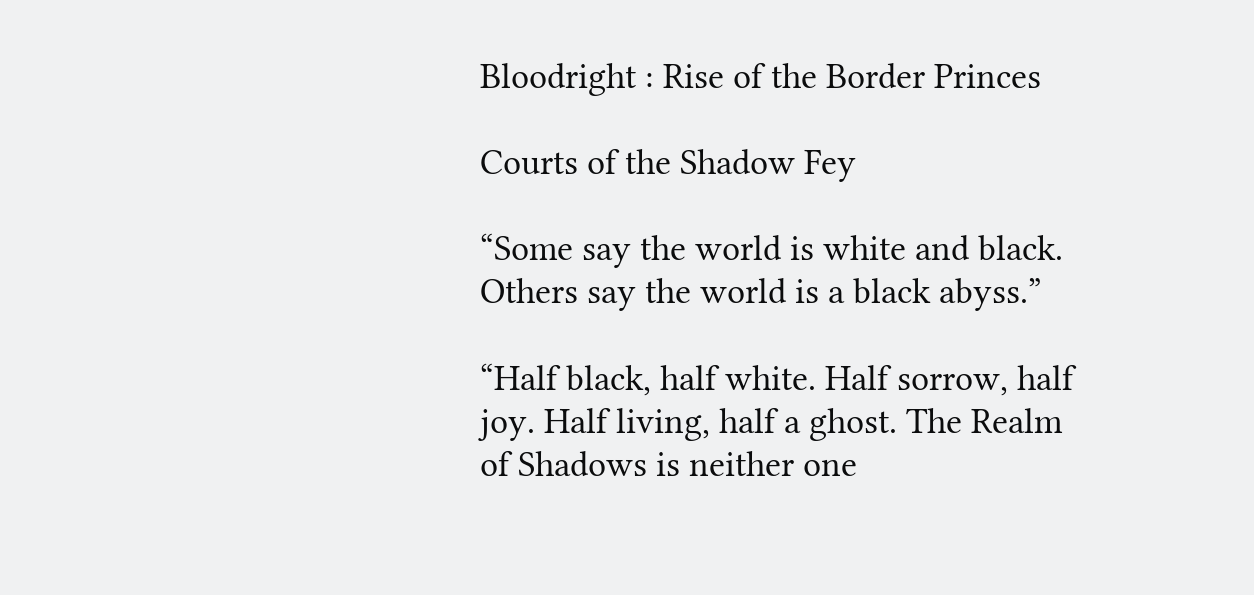Bloodright : Rise of the Border Princes

Courts of the Shadow Fey

“Some say the world is white and black. Others say the world is a black abyss.”

“Half black, half white. Half sorrow, half joy. Half living, half a ghost. The Realm of Shadows is neither one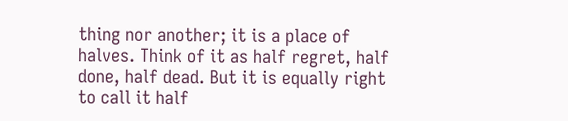thing nor another; it is a place of halves. Think of it as half regret, half done, half dead. But it is equally right to call it half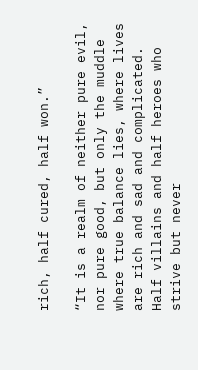rich, half cured, half won.”

“It is a realm of neither pure evil, nor pure good, but only the muddle where true balance lies, where lives are rich and sad and complicated. Half villains and half heroes who strive but never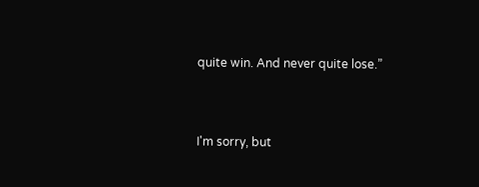quite win. And never quite lose.”



I'm sorry, but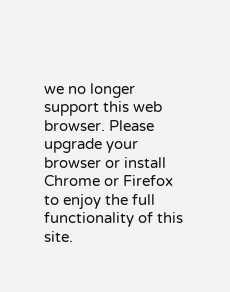we no longer support this web browser. Please upgrade your browser or install Chrome or Firefox to enjoy the full functionality of this site.